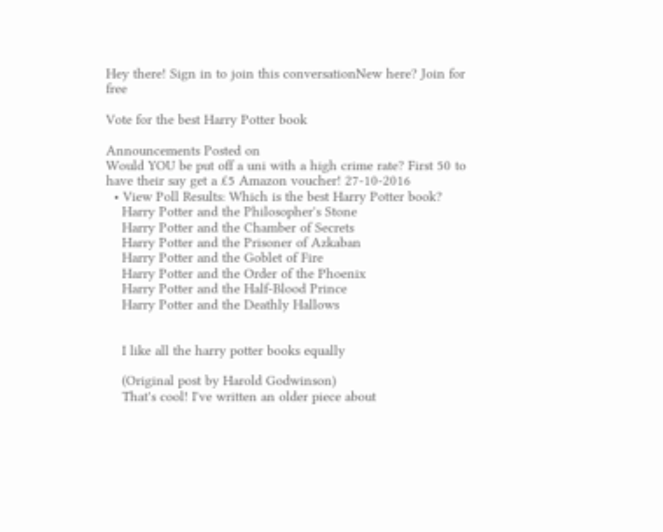Hey there! Sign in to join this conversationNew here? Join for free

Vote for the best Harry Potter book

Announcements Posted on
Would YOU be put off a uni with a high crime rate? First 50 to have their say get a £5 Amazon voucher! 27-10-2016
  • View Poll Results: Which is the best Harry Potter book?
    Harry Potter and the Philosopher's Stone
    Harry Potter and the Chamber of Secrets
    Harry Potter and the Prisoner of Azkaban
    Harry Potter and the Goblet of Fire
    Harry Potter and the Order of the Phoenix
    Harry Potter and the Half-Blood Prince
    Harry Potter and the Deathly Hallows


    I like all the harry potter books equally

    (Original post by Harold Godwinson)
    That's cool! I've written an older piece about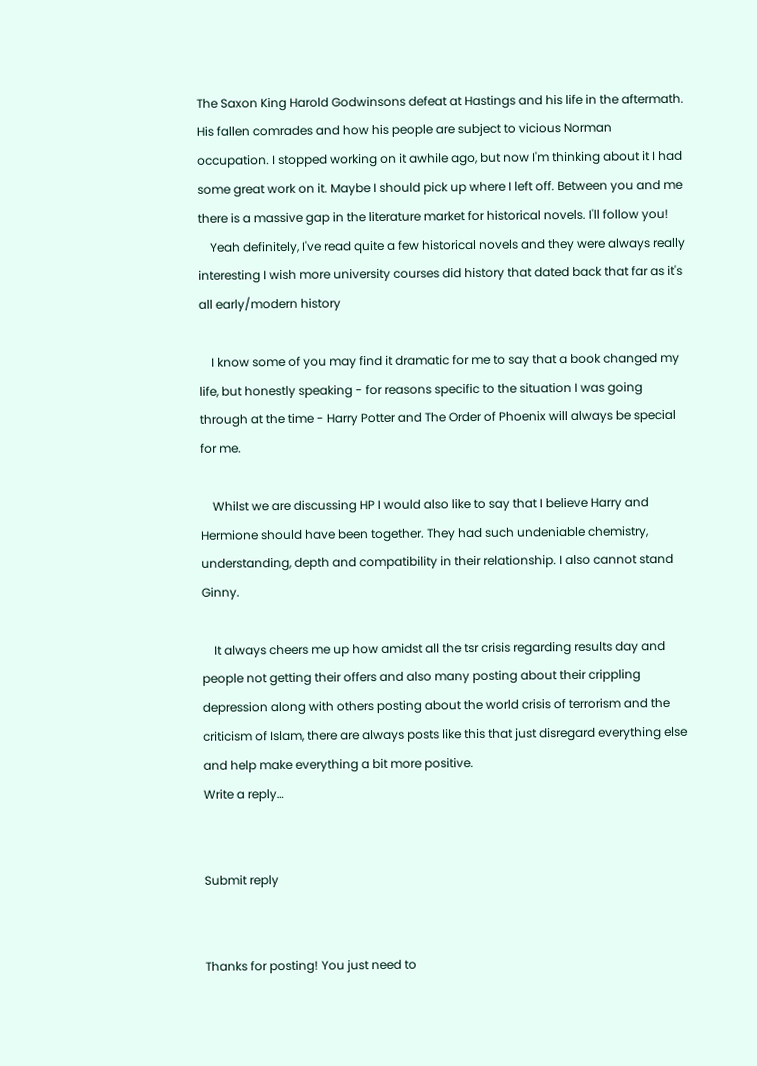The Saxon King Harold Godwinsons defeat at Hastings and his life in the aftermath. His fallen comrades and how his people are subject to vicious Norman occupation. I stopped working on it awhile ago, but now I'm thinking about it I had some great work on it. Maybe I should pick up where I left off. Between you and me there is a massive gap in the literature market for historical novels. I'll follow you!
    Yeah definitely, I've read quite a few historical novels and they were always really interesting I wish more university courses did history that dated back that far as it's all early/modern history

    I know some of you may find it dramatic for me to say that a book changed my life, but honestly speaking - for reasons specific to the situation I was going through at the time - Harry Potter and The Order of Phoenix will always be special for me.

    Whilst we are discussing HP I would also like to say that I believe Harry and Hermione should have been together. They had such undeniable chemistry, understanding, depth and compatibility in their relationship. I also cannot stand Ginny.

    It always cheers me up how amidst all the tsr crisis regarding results day and people not getting their offers and also many posting about their crippling depression along with others posting about the world crisis of terrorism and the criticism of Islam, there are always posts like this that just disregard everything else and help make everything a bit more positive.
Write a reply…


Submit reply


Thanks for posting! You just need to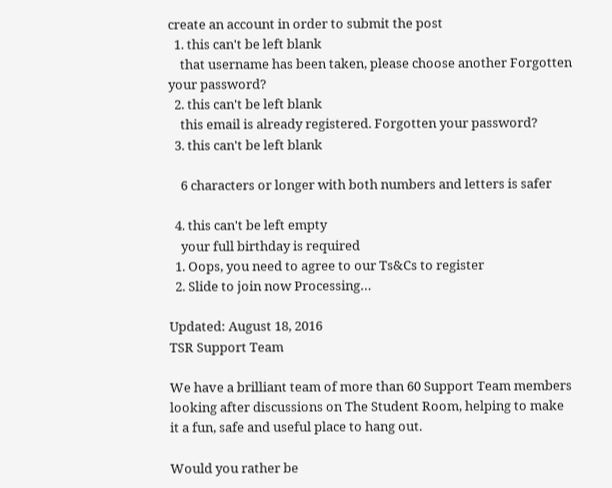create an account in order to submit the post
  1. this can't be left blank
    that username has been taken, please choose another Forgotten your password?
  2. this can't be left blank
    this email is already registered. Forgotten your password?
  3. this can't be left blank

    6 characters or longer with both numbers and letters is safer

  4. this can't be left empty
    your full birthday is required
  1. Oops, you need to agree to our Ts&Cs to register
  2. Slide to join now Processing…

Updated: August 18, 2016
TSR Support Team

We have a brilliant team of more than 60 Support Team members looking after discussions on The Student Room, helping to make it a fun, safe and useful place to hang out.

Would you rather be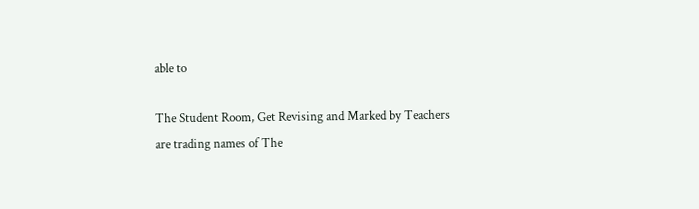able to

The Student Room, Get Revising and Marked by Teachers are trading names of The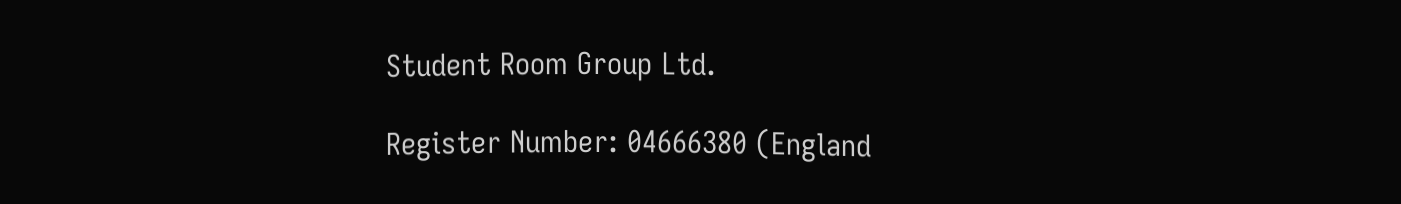Student Room Group Ltd.

Register Number: 04666380 (England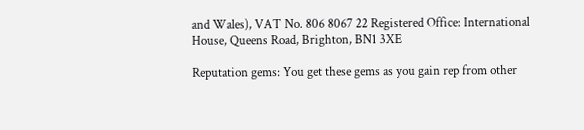and Wales), VAT No. 806 8067 22 Registered Office: International House, Queens Road, Brighton, BN1 3XE

Reputation gems: You get these gems as you gain rep from other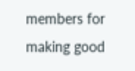members for making good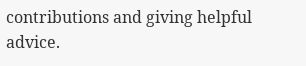contributions and giving helpful advice.